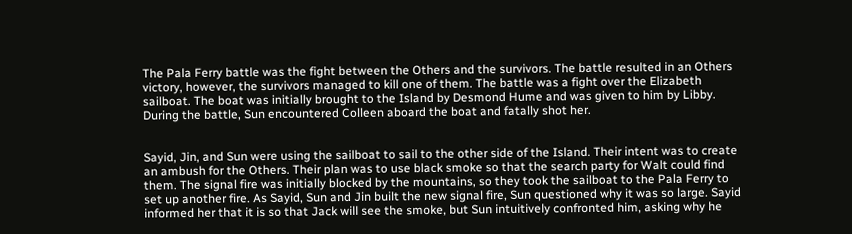The Pala Ferry battle was the fight between the Others and the survivors. The battle resulted in an Others victory, however, the survivors managed to kill one of them. The battle was a fight over the Elizabeth sailboat. The boat was initially brought to the Island by Desmond Hume and was given to him by Libby. During the battle, Sun encountered Colleen aboard the boat and fatally shot her.


Sayid, Jin, and Sun were using the sailboat to sail to the other side of the Island. Their intent was to create an ambush for the Others. Their plan was to use black smoke so that the search party for Walt could find them. The signal fire was initially blocked by the mountains, so they took the sailboat to the Pala Ferry to set up another fire. As Sayid, Sun and Jin built the new signal fire, Sun questioned why it was so large. Sayid informed her that it is so that Jack will see the smoke, but Sun intuitively confronted him, asking why he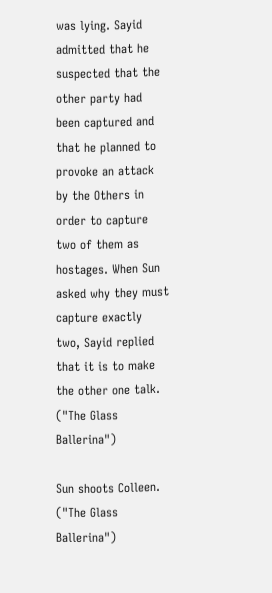was lying. Sayid admitted that he suspected that the other party had been captured and that he planned to provoke an attack by the Others in order to capture two of them as hostages. When Sun asked why they must capture exactly two, Sayid replied that it is to make the other one talk. ("The Glass Ballerina")

Sun shoots Colleen. ("The Glass Ballerina")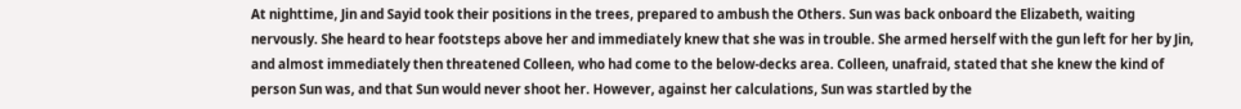At nighttime, Jin and Sayid took their positions in the trees, prepared to ambush the Others. Sun was back onboard the Elizabeth, waiting nervously. She heard to hear footsteps above her and immediately knew that she was in trouble. She armed herself with the gun left for her by Jin, and almost immediately then threatened Colleen, who had come to the below-decks area. Colleen, unafraid, stated that she knew the kind of person Sun was, and that Sun would never shoot her. However, against her calculations, Sun was startled by the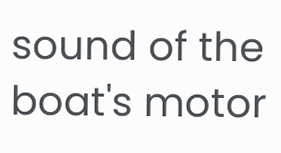sound of the boat's motor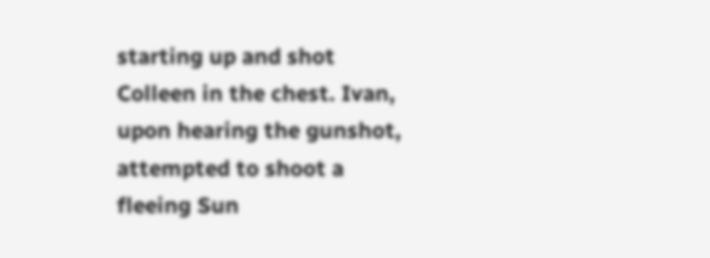starting up and shot Colleen in the chest. Ivan, upon hearing the gunshot, attempted to shoot a fleeing Sun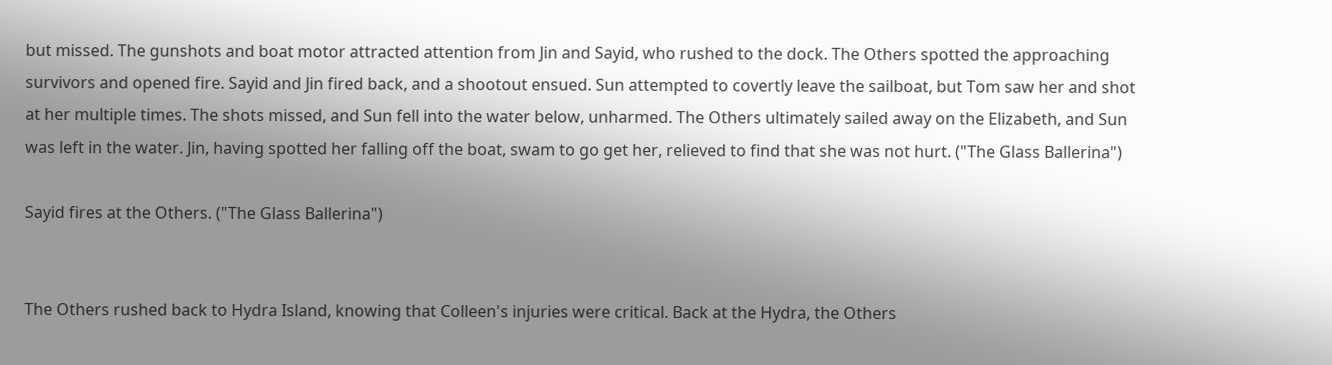but missed. The gunshots and boat motor attracted attention from Jin and Sayid, who rushed to the dock. The Others spotted the approaching survivors and opened fire. Sayid and Jin fired back, and a shootout ensued. Sun attempted to covertly leave the sailboat, but Tom saw her and shot at her multiple times. The shots missed, and Sun fell into the water below, unharmed. The Others ultimately sailed away on the Elizabeth, and Sun was left in the water. Jin, having spotted her falling off the boat, swam to go get her, relieved to find that she was not hurt. ("The Glass Ballerina")

Sayid fires at the Others. ("The Glass Ballerina")


The Others rushed back to Hydra Island, knowing that Colleen's injuries were critical. Back at the Hydra, the Others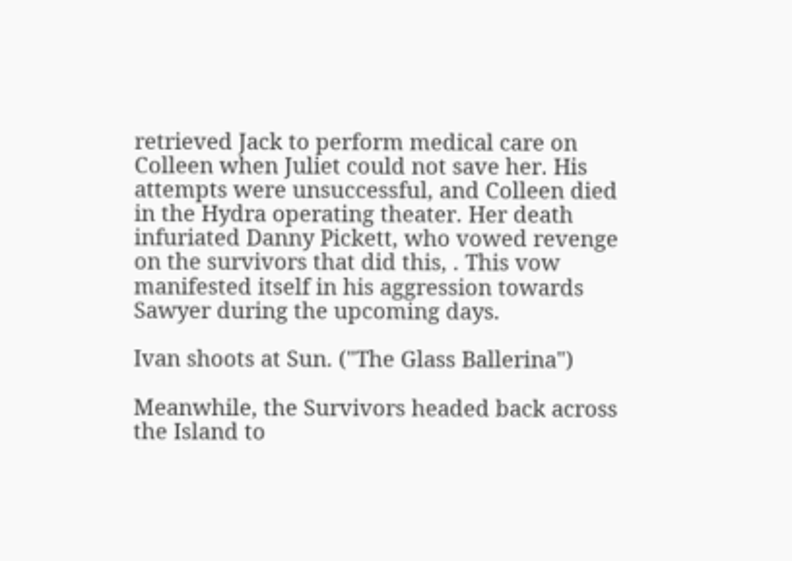retrieved Jack to perform medical care on Colleen when Juliet could not save her. His attempts were unsuccessful, and Colleen died in the Hydra operating theater. Her death infuriated Danny Pickett, who vowed revenge on the survivors that did this, . This vow manifested itself in his aggression towards Sawyer during the upcoming days.

Ivan shoots at Sun. ("The Glass Ballerina")

Meanwhile, the Survivors headed back across the Island to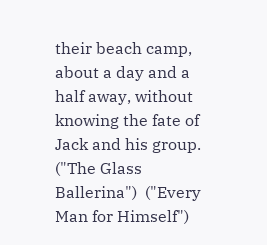their beach camp, about a day and a half away, without knowing the fate of Jack and his group. ("The Glass Ballerina")  ("Every Man for Himself")